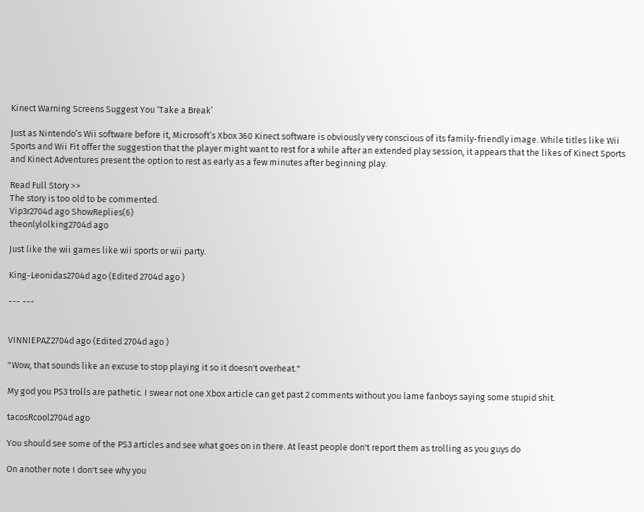Kinect Warning Screens Suggest You ‘Take a Break’

Just as Nintendo’s Wii software before it, Microsoft’s Xbox 360 Kinect software is obviously very conscious of its family-friendly image. While titles like Wii Sports and Wii Fit offer the suggestion that the player might want to rest for a while after an extended play session, it appears that the likes of Kinect Sports and Kinect Adventures present the option to rest as early as a few minutes after beginning play.

Read Full Story >>
The story is too old to be commented.
Vip3r2704d ago ShowReplies(6)
theonlylolking2704d ago

Just like the wii games like wii sports or wii party.

King-Leonidas2704d ago (Edited 2704d ago )

--- ---


VINNIEPAZ2704d ago (Edited 2704d ago )

"Wow, that sounds like an excuse to stop playing it so it doesn't overheat."

My god you PS3 trolls are pathetic. I swear not one Xbox article can get past 2 comments without you lame fanboys saying some stupid shit.

tacosRcool2704d ago

You should see some of the PS3 articles and see what goes on in there. At least people don't report them as trolling as you guys do

On another note I don't see why you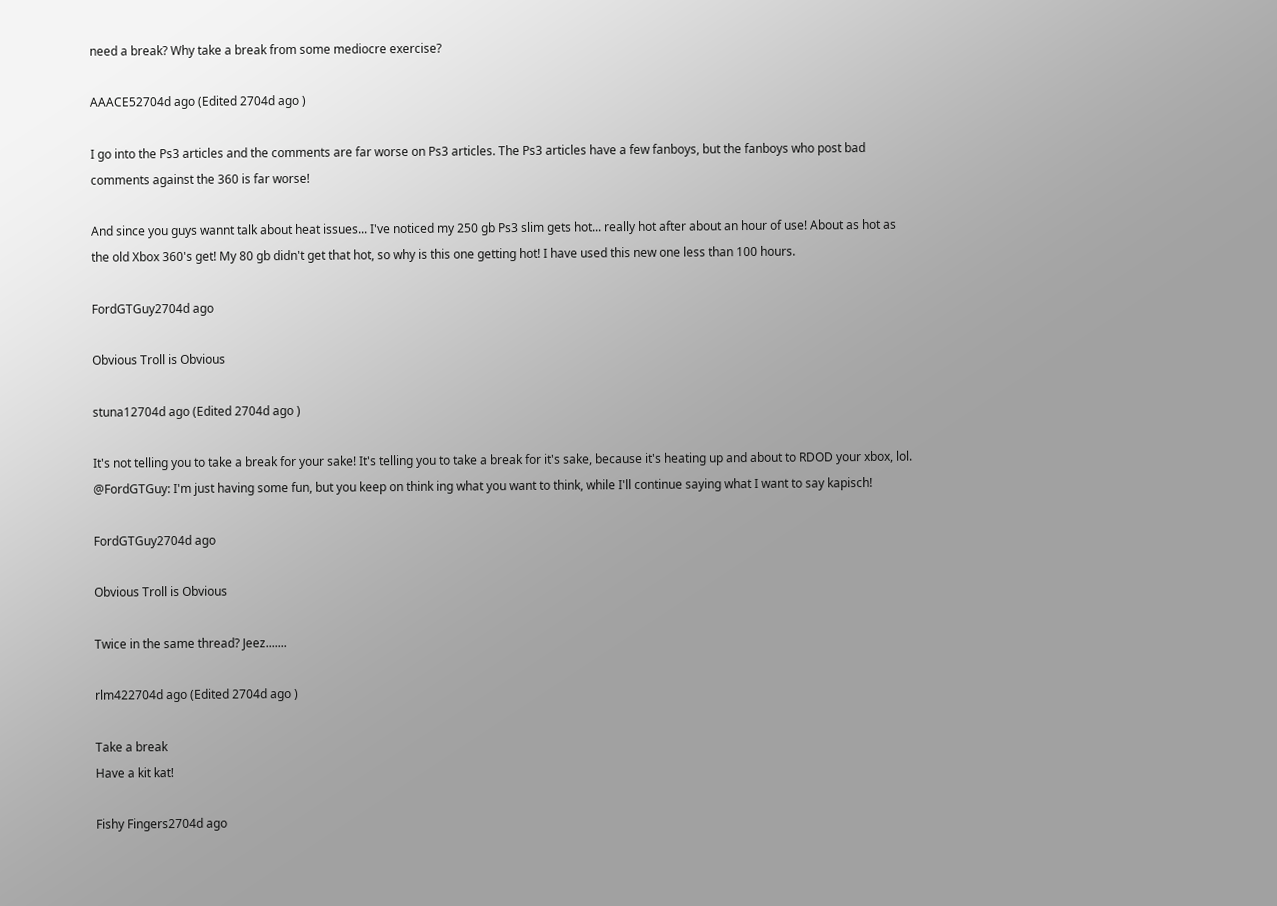need a break? Why take a break from some mediocre exercise?

AAACE52704d ago (Edited 2704d ago )

I go into the Ps3 articles and the comments are far worse on Ps3 articles. The Ps3 articles have a few fanboys, but the fanboys who post bad comments against the 360 is far worse!

And since you guys wannt talk about heat issues... I've noticed my 250 gb Ps3 slim gets hot... really hot after about an hour of use! About as hot as the old Xbox 360's get! My 80 gb didn't get that hot, so why is this one getting hot! I have used this new one less than 100 hours.

FordGTGuy2704d ago

Obvious Troll is Obvious

stuna12704d ago (Edited 2704d ago )

It's not telling you to take a break for your sake! It's telling you to take a break for it's sake, because it's heating up and about to RDOD your xbox, lol.
@FordGTGuy: I'm just having some fun, but you keep on think ing what you want to think, while I'll continue saying what I want to say kapisch!

FordGTGuy2704d ago

Obvious Troll is Obvious

Twice in the same thread? Jeez.......

rlm422704d ago (Edited 2704d ago )

Take a break
Have a kit kat!

Fishy Fingers2704d ago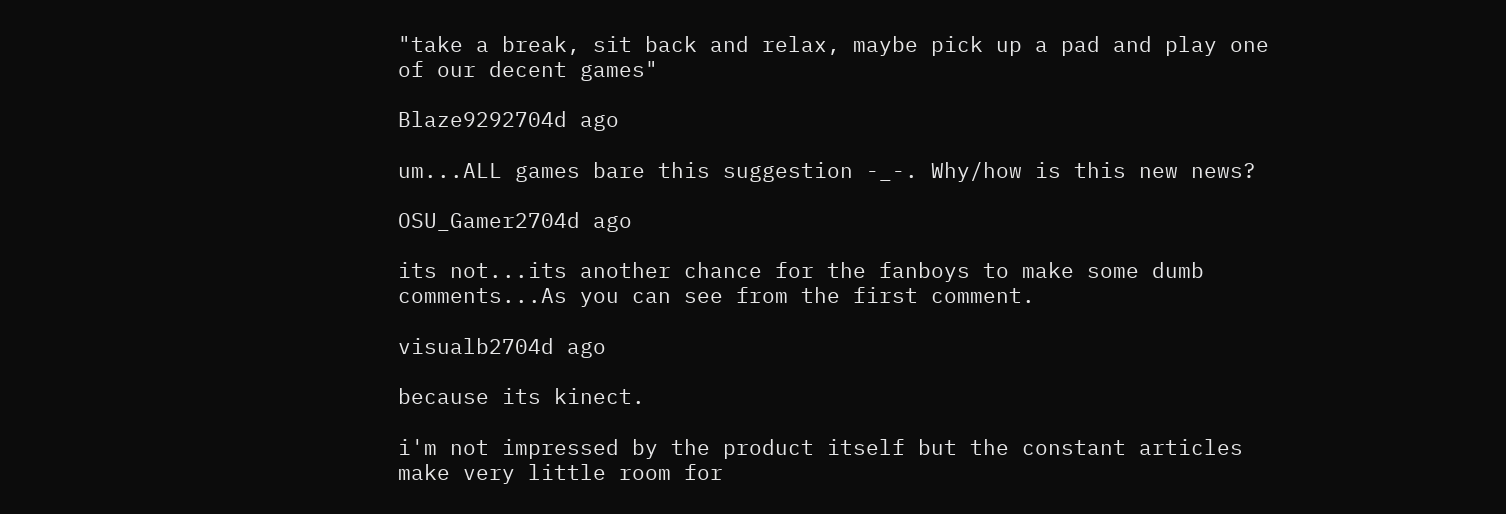"take a break, sit back and relax, maybe pick up a pad and play one of our decent games"

Blaze9292704d ago

um...ALL games bare this suggestion -_-. Why/how is this new news?

OSU_Gamer2704d ago

its not...its another chance for the fanboys to make some dumb comments...As you can see from the first comment.

visualb2704d ago

because its kinect.

i'm not impressed by the product itself but the constant articles make very little room for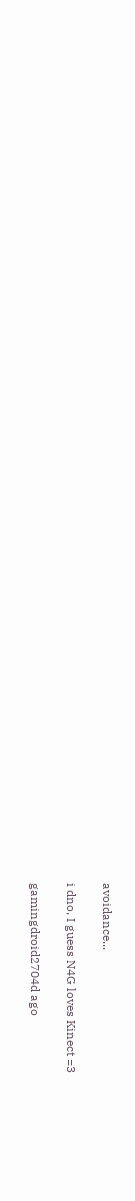avoidance...

i dno, I guess N4G loves Kinect =3

gamingdroid2704d ago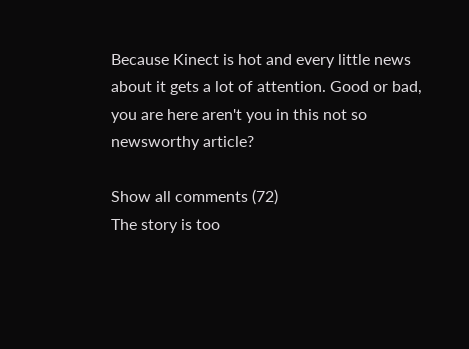Because Kinect is hot and every little news about it gets a lot of attention. Good or bad, you are here aren't you in this not so newsworthy article?

Show all comments (72)
The story is too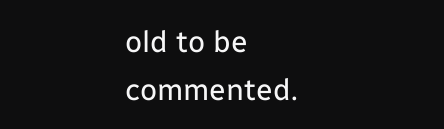old to be commented.